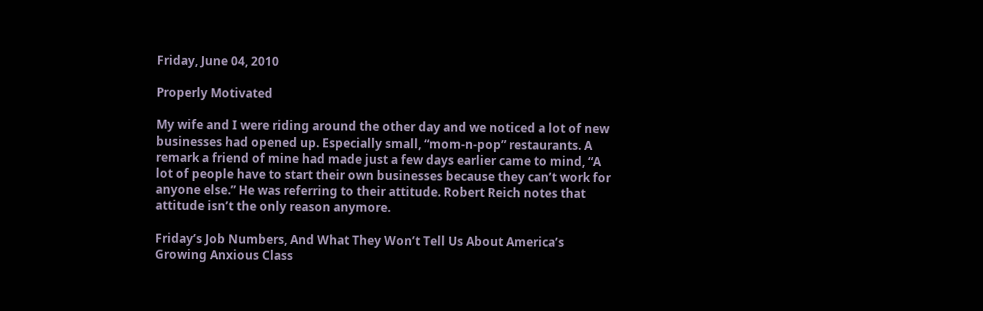Friday, June 04, 2010

Properly Motivated

My wife and I were riding around the other day and we noticed a lot of new businesses had opened up. Especially small, “mom-n-pop” restaurants. A remark a friend of mine had made just a few days earlier came to mind, “A lot of people have to start their own businesses because they can’t work for anyone else.” He was referring to their attitude. Robert Reich notes that attitude isn’t the only reason anymore.

Friday’s Job Numbers, And What They Won’t Tell Us About America’s Growing Anxious Class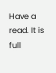Have a read. It is full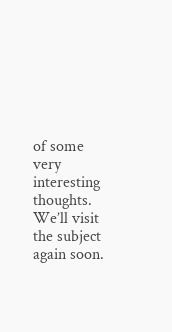of some very interesting thoughts. We’ll visit the subject again soon.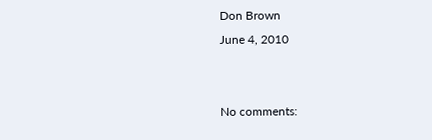Don Brown
June 4, 2010


No comments: